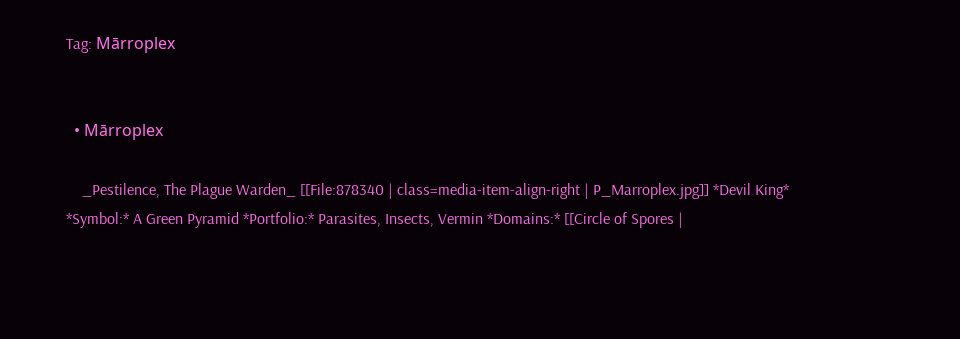Tag: Mārroplex


  • Mārroplex

    _Pestilence, The Plague Warden_ [[File:878340 | class=media-item-align-right | P_Marroplex.jpg]] *Devil King* *Symbol:* A Green Pyramid *Portfolio:* Parasites, Insects, Vermin *Domains:* [[Circle of Spores |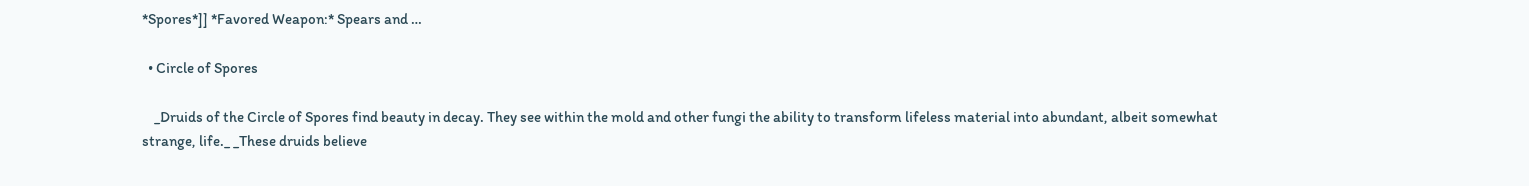*Spores*]] *Favored Weapon:* Spears and …

  • Circle of Spores

    _Druids of the Circle of Spores find beauty in decay. They see within the mold and other fungi the ability to transform lifeless material into abundant, albeit somewhat strange, life._ _These druids believe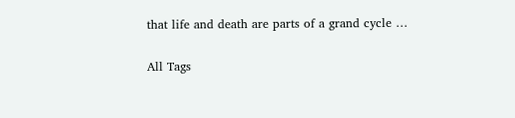that life and death are parts of a grand cycle …

All Tags